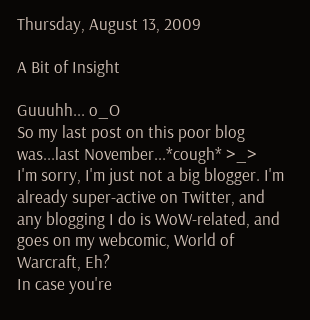Thursday, August 13, 2009

A Bit of Insight

Guuuhh... o_O
So my last post on this poor blog was...last November...*cough* >_>
I'm sorry, I'm just not a big blogger. I'm already super-active on Twitter, and any blogging I do is WoW-related, and goes on my webcomic, World of Warcraft, Eh?
In case you're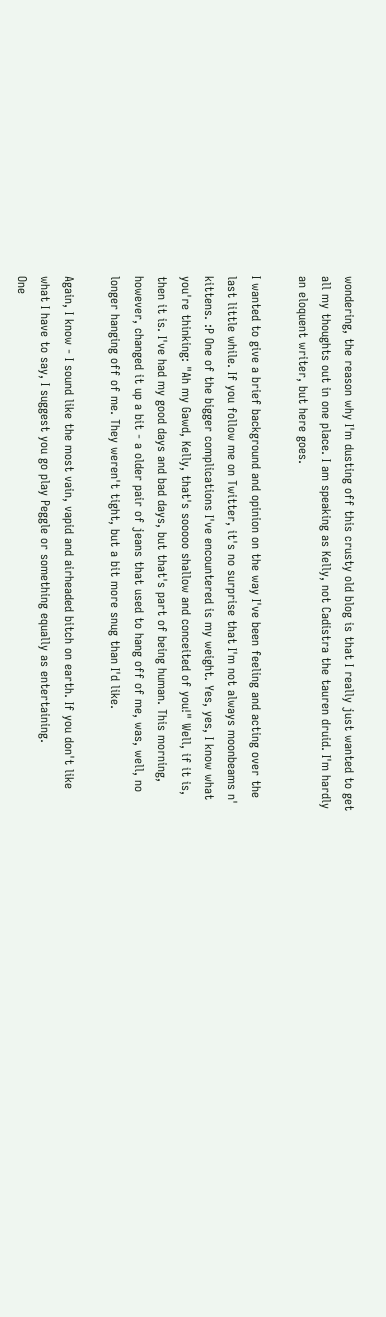wondering, the reason why I'm dusting off this crusty old blog is that I really just wanted to get all my thoughts out in one place. I am speaking as Kelly, not Cadistra the tauren druid. I'm hardly an eloquent writer, but here goes.

I wanted to give a brief background and opinion on the way I've been feeling and acting over the last little while. If you follow me on Twitter, it's no surprise that I'm not always moonbeams n' kittens. :P One of the bigger complications I've encountered is my weight. Yes, yes, I know what you're thinking: "Ah my Gawd, Kelly, that's sooooo shallow and conceited of you!" Well, if it is, then it is. I've had my good days and bad days, but that's part of being human. This morning, however, changed it up a bit - a older pair of jeans that used to hang off of me, was, well, no longer hanging off of me. They weren't tight, but a bit more snug than I'd like.

Again, I know - I sound like the most vain, vapid and airheaded bitch on earth. If you don't like what I have to say, I suggest you go play Peggle or something equally as entertaining.
One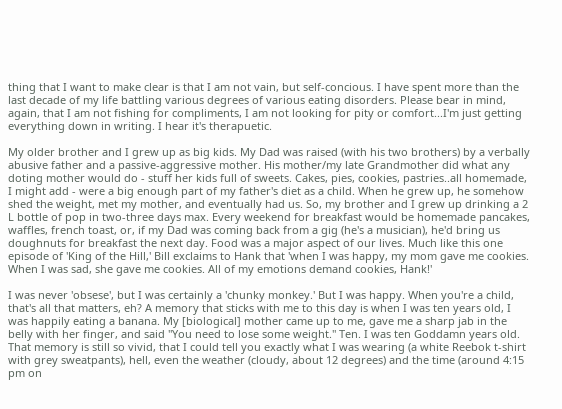thing that I want to make clear is that I am not vain, but self-concious. I have spent more than the last decade of my life battling various degrees of various eating disorders. Please bear in mind, again, that I am not fishing for compliments, I am not looking for pity or comfort...I'm just getting everything down in writing. I hear it's therapuetic.

My older brother and I grew up as big kids. My Dad was raised (with his two brothers) by a verbally abusive father and a passive-aggressive mother. His mother/my late Grandmother did what any doting mother would do - stuff her kids full of sweets. Cakes, pies, cookies, pastries..all homemade, I might add - were a big enough part of my father's diet as a child. When he grew up, he somehow shed the weight, met my mother, and eventually had us. So, my brother and I grew up drinking a 2 L bottle of pop in two-three days max. Every weekend for breakfast would be homemade pancakes, waffles, french toast, or, if my Dad was coming back from a gig (he's a musician), he'd bring us doughnuts for breakfast the next day. Food was a major aspect of our lives. Much like this one episode of 'King of the Hill,' Bill exclaims to Hank that 'when I was happy, my mom gave me cookies. When I was sad, she gave me cookies. All of my emotions demand cookies, Hank!'

I was never 'obsese', but I was certainly a 'chunky monkey.' But I was happy. When you're a child, that's all that matters, eh? A memory that sticks with me to this day is when I was ten years old, I was happily eating a banana. My [biological] mother came up to me, gave me a sharp jab in the belly with her finger, and said "You need to lose some weight." Ten. I was ten Goddamn years old. That memory is still so vivid, that I could tell you exactly what I was wearing (a white Reebok t-shirt with grey sweatpants), hell, even the weather (cloudy, about 12 degrees) and the time (around 4:15 pm on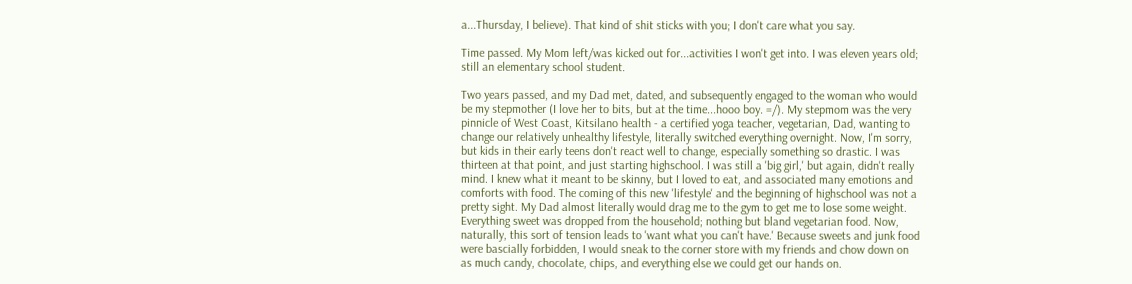a...Thursday, I believe). That kind of shit sticks with you; I don't care what you say.

Time passed. My Mom left/was kicked out for...activities I won't get into. I was eleven years old; still an elementary school student.

Two years passed, and my Dad met, dated, and subsequently engaged to the woman who would be my stepmother (I love her to bits, but at the time...hooo boy. =/). My stepmom was the very pinnicle of West Coast, Kitsilano health - a certified yoga teacher, vegetarian, Dad, wanting to change our relatively unhealthy lifestyle, literally switched everything overnight. Now, I'm sorry, but kids in their early teens don't react well to change, especially something so drastic. I was thirteen at that point, and just starting highschool. I was still a 'big girl,' but again, didn't really mind. I knew what it meant to be skinny, but I loved to eat, and associated many emotions and comforts with food. The coming of this new 'lifestyle' and the beginning of highschool was not a pretty sight. My Dad almost literally would drag me to the gym to get me to lose some weight. Everything sweet was dropped from the household; nothing but bland vegetarian food. Now, naturally, this sort of tension leads to 'want what you can't have.' Because sweets and junk food were bascially forbidden, I would sneak to the corner store with my friends and chow down on as much candy, chocolate, chips, and everything else we could get our hands on.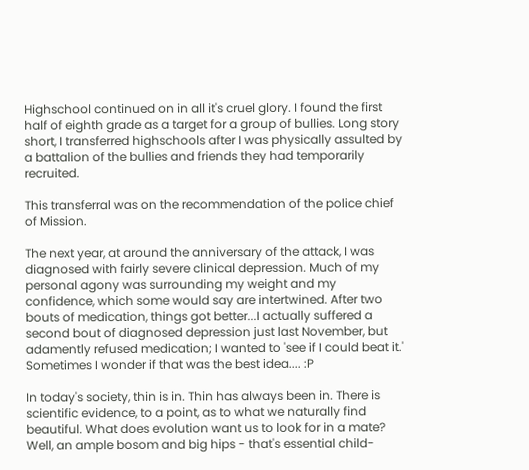Highschool continued on in all it's cruel glory. I found the first half of eighth grade as a target for a group of bullies. Long story short, I transferred highschools after I was physically assulted by a battalion of the bullies and friends they had temporarily recruited.

This transferral was on the recommendation of the police chief of Mission.

The next year, at around the anniversary of the attack, I was diagnosed with fairly severe clinical depression. Much of my personal agony was surrounding my weight and my confidence, which some would say are intertwined. After two bouts of medication, things got better...I actually suffered a second bout of diagnosed depression just last November, but adamently refused medication; I wanted to 'see if I could beat it.' Sometimes I wonder if that was the best idea.... :P

In today's society, thin is in. Thin has always been in. There is scientific evidence, to a point, as to what we naturally find beautiful. What does evolution want us to look for in a mate? Well, an ample bosom and big hips - that's essential child-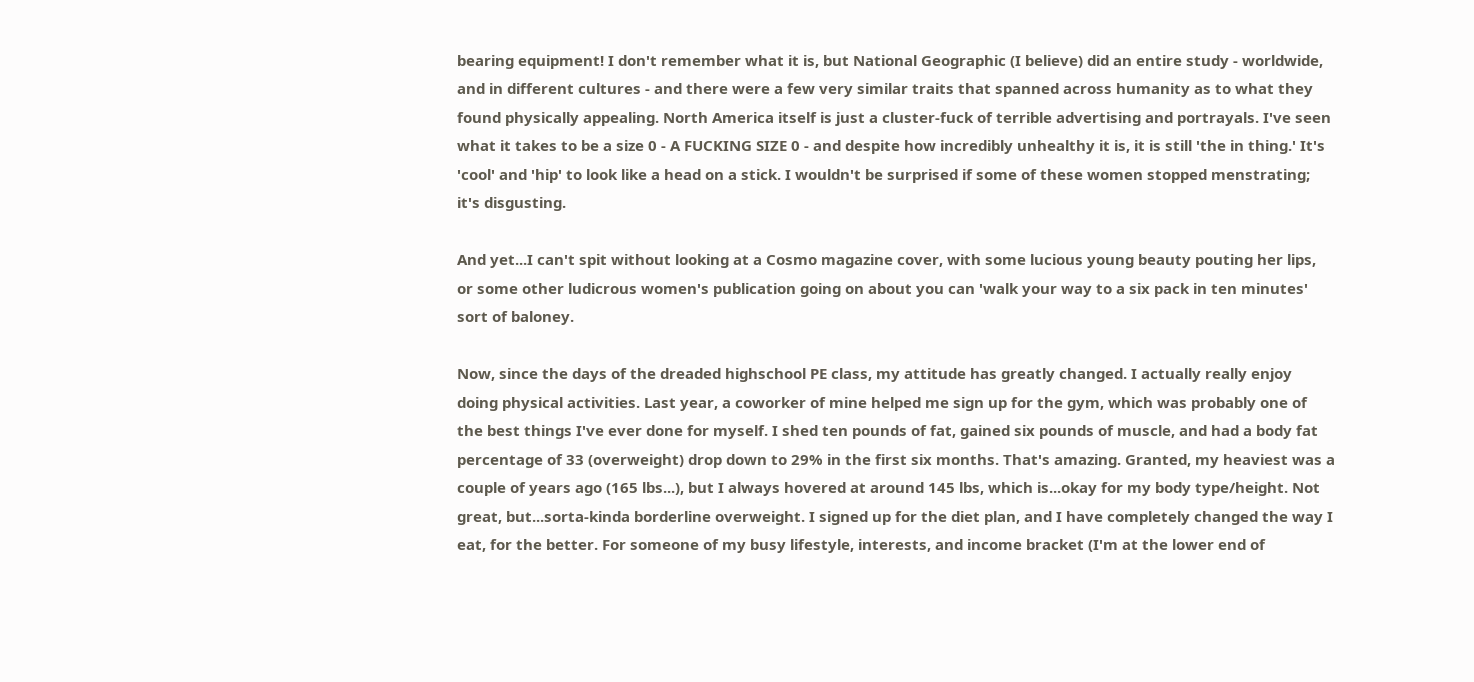bearing equipment! I don't remember what it is, but National Geographic (I believe) did an entire study - worldwide, and in different cultures - and there were a few very similar traits that spanned across humanity as to what they found physically appealing. North America itself is just a cluster-fuck of terrible advertising and portrayals. I've seen what it takes to be a size 0 - A FUCKING SIZE 0 - and despite how incredibly unhealthy it is, it is still 'the in thing.' It's 'cool' and 'hip' to look like a head on a stick. I wouldn't be surprised if some of these women stopped menstrating; it's disgusting.

And yet...I can't spit without looking at a Cosmo magazine cover, with some lucious young beauty pouting her lips, or some other ludicrous women's publication going on about you can 'walk your way to a six pack in ten minutes' sort of baloney.

Now, since the days of the dreaded highschool PE class, my attitude has greatly changed. I actually really enjoy doing physical activities. Last year, a coworker of mine helped me sign up for the gym, which was probably one of the best things I've ever done for myself. I shed ten pounds of fat, gained six pounds of muscle, and had a body fat percentage of 33 (overweight) drop down to 29% in the first six months. That's amazing. Granted, my heaviest was a couple of years ago (165 lbs...), but I always hovered at around 145 lbs, which is...okay for my body type/height. Not great, but...sorta-kinda borderline overweight. I signed up for the diet plan, and I have completely changed the way I eat, for the better. For someone of my busy lifestyle, interests, and income bracket (I'm at the lower end of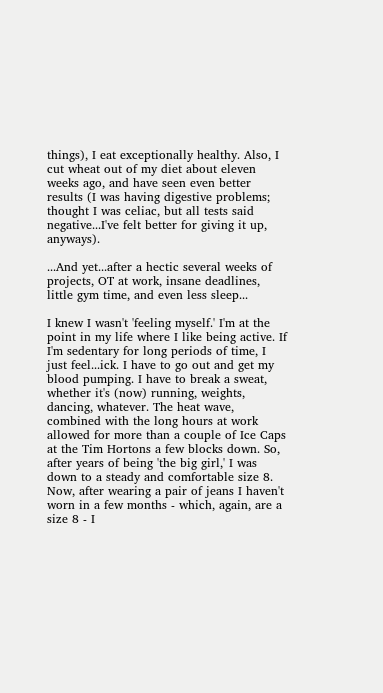things), I eat exceptionally healthy. Also, I cut wheat out of my diet about eleven weeks ago, and have seen even better results (I was having digestive problems; thought I was celiac, but all tests said negative...I've felt better for giving it up, anyways).

...And yet...after a hectic several weeks of projects, OT at work, insane deadlines, little gym time, and even less sleep...

I knew I wasn't 'feeling myself.' I'm at the point in my life where I like being active. If I'm sedentary for long periods of time, I just feel...ick. I have to go out and get my blood pumping. I have to break a sweat, whether it's (now) running, weights, dancing, whatever. The heat wave, combined with the long hours at work allowed for more than a couple of Ice Caps at the Tim Hortons a few blocks down. So, after years of being 'the big girl,' I was down to a steady and comfortable size 8. Now, after wearing a pair of jeans I haven't worn in a few months - which, again, are a size 8 - I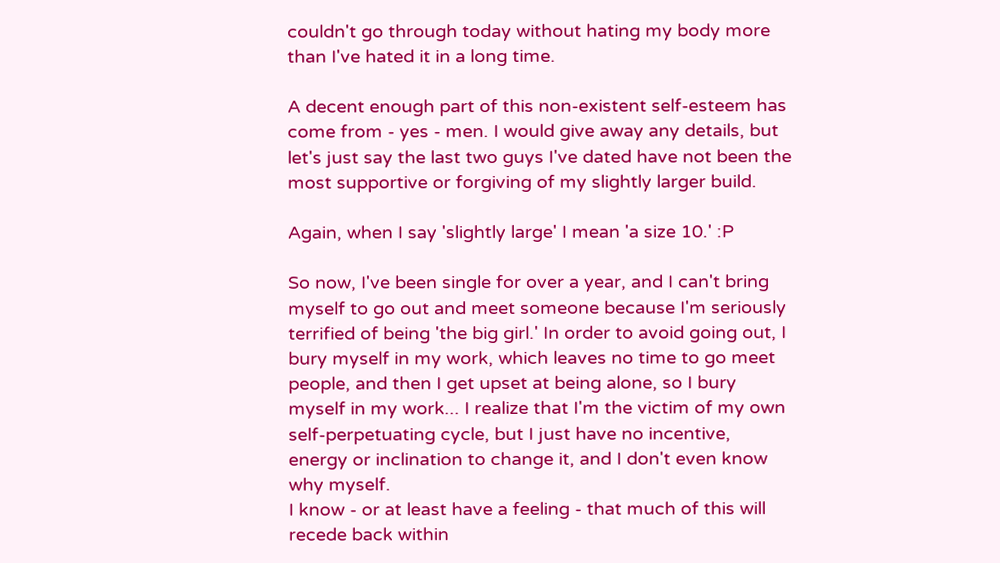couldn't go through today without hating my body more than I've hated it in a long time.

A decent enough part of this non-existent self-esteem has come from - yes - men. I would give away any details, but let's just say the last two guys I've dated have not been the most supportive or forgiving of my slightly larger build.

Again, when I say 'slightly large' I mean 'a size 10.' :P

So now, I've been single for over a year, and I can't bring myself to go out and meet someone because I'm seriously terrified of being 'the big girl.' In order to avoid going out, I bury myself in my work, which leaves no time to go meet people, and then I get upset at being alone, so I bury myself in my work... I realize that I'm the victim of my own self-perpetuating cycle, but I just have no incentive, energy or inclination to change it, and I don't even know why myself.
I know - or at least have a feeling - that much of this will recede back within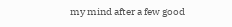my mind after a few good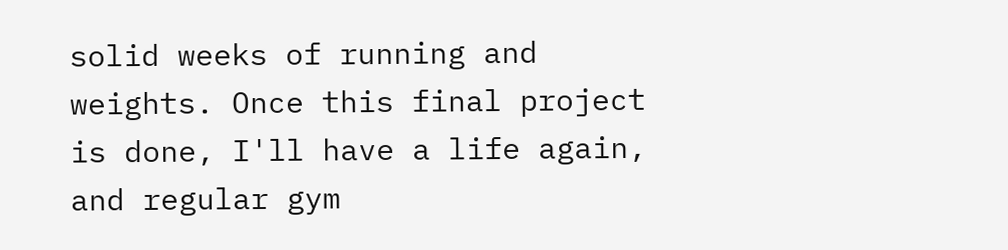solid weeks of running and weights. Once this final project is done, I'll have a life again, and regular gym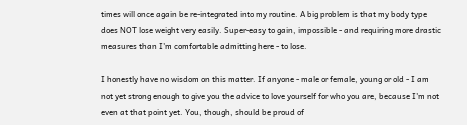times will once again be re-integrated into my routine. A big problem is that my body type does NOT lose weight very easily. Super-easy to gain, impossible - and requiring more drastic measures than I'm comfortable admitting here - to lose.

I honestly have no wisdom on this matter. If anyone - male or female, young or old - I am not yet strong enough to give you the advice to love yourself for who you are, because I'm not even at that point yet. You, though, should be proud of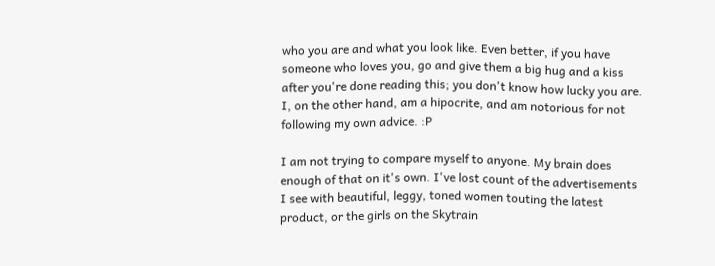who you are and what you look like. Even better, if you have someone who loves you, go and give them a big hug and a kiss after you're done reading this; you don't know how lucky you are. I, on the other hand, am a hipocrite, and am notorious for not following my own advice. :P

I am not trying to compare myself to anyone. My brain does enough of that on it's own. I've lost count of the advertisements I see with beautiful, leggy, toned women touting the latest product, or the girls on the Skytrain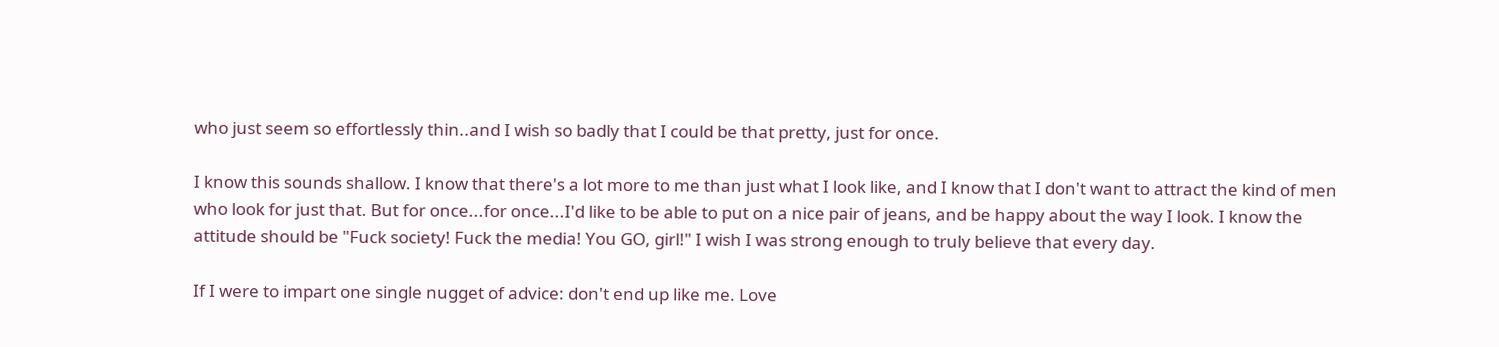who just seem so effortlessly thin..and I wish so badly that I could be that pretty, just for once.

I know this sounds shallow. I know that there's a lot more to me than just what I look like, and I know that I don't want to attract the kind of men who look for just that. But for once...for once...I'd like to be able to put on a nice pair of jeans, and be happy about the way I look. I know the attitude should be "Fuck society! Fuck the media! You GO, girl!" I wish I was strong enough to truly believe that every day.

If I were to impart one single nugget of advice: don't end up like me. Love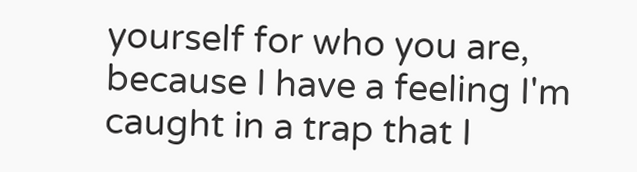yourself for who you are, because I have a feeling I'm caught in a trap that I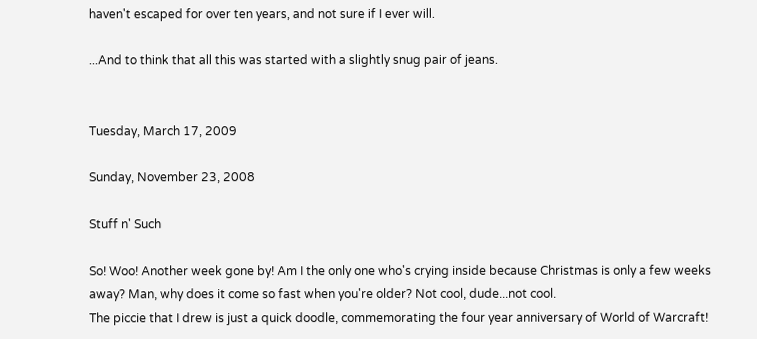haven't escaped for over ten years, and not sure if I ever will.

...And to think that all this was started with a slightly snug pair of jeans.


Tuesday, March 17, 2009

Sunday, November 23, 2008

Stuff n' Such

So! Woo! Another week gone by! Am I the only one who's crying inside because Christmas is only a few weeks away? Man, why does it come so fast when you're older? Not cool, dude...not cool.
The piccie that I drew is just a quick doodle, commemorating the four year anniversary of World of Warcraft!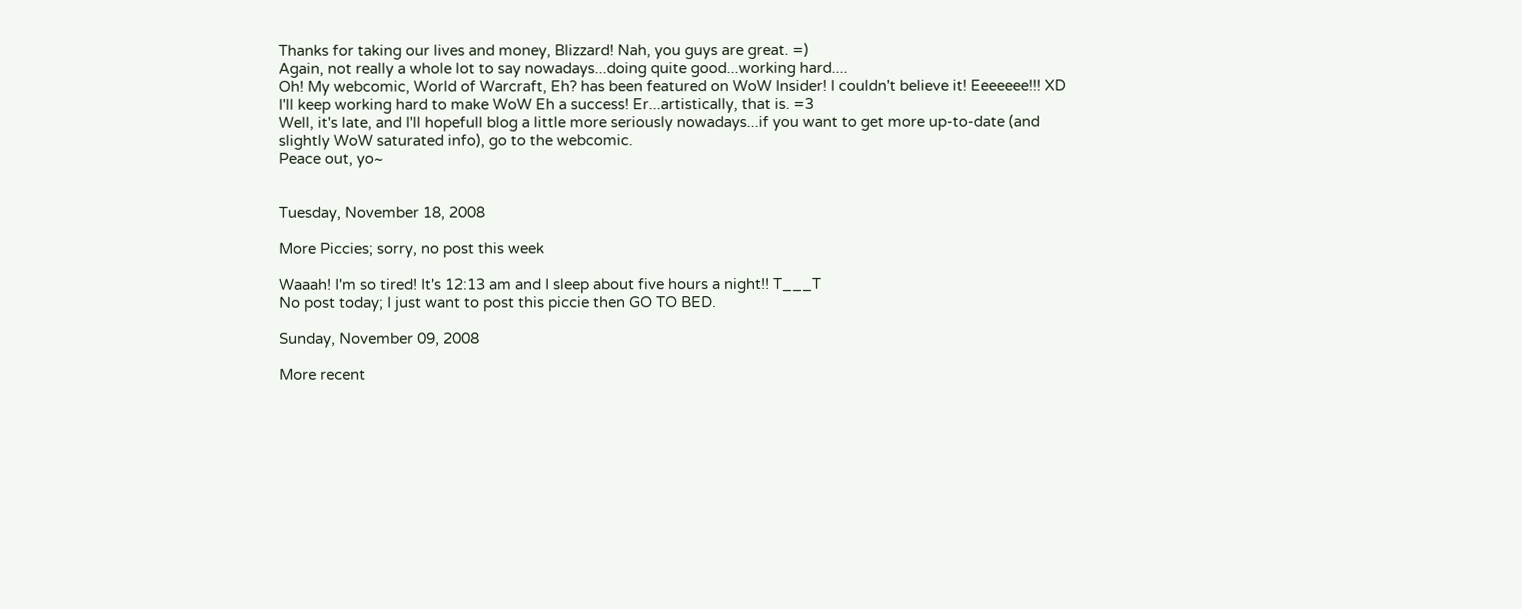Thanks for taking our lives and money, Blizzard! Nah, you guys are great. =)
Again, not really a whole lot to say nowadays...doing quite good...working hard....
Oh! My webcomic, World of Warcraft, Eh? has been featured on WoW Insider! I couldn't believe it! Eeeeeee!!! XD I'll keep working hard to make WoW Eh a success! Er...artistically, that is. =3
Well, it's late, and I'll hopefull blog a little more seriously nowadays...if you want to get more up-to-date (and slightly WoW saturated info), go to the webcomic.
Peace out, yo~


Tuesday, November 18, 2008

More Piccies; sorry, no post this week

Waaah! I'm so tired! It's 12:13 am and I sleep about five hours a night!! T___T
No post today; I just want to post this piccie then GO TO BED.

Sunday, November 09, 2008

More recent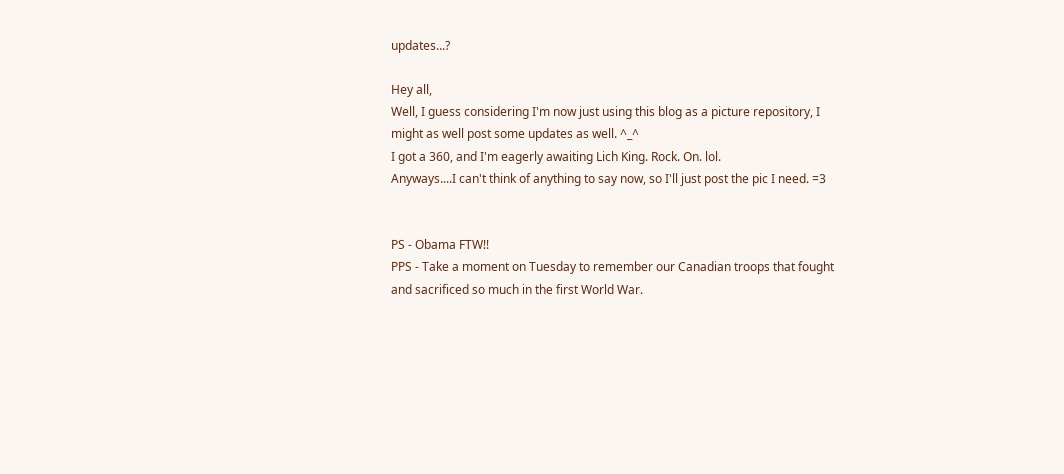updates...?

Hey all,
Well, I guess considering I'm now just using this blog as a picture repository, I might as well post some updates as well. ^_^
I got a 360, and I'm eagerly awaiting Lich King. Rock. On. lol.
Anyways....I can't think of anything to say now, so I'll just post the pic I need. =3


PS - Obama FTW!!
PPS - Take a moment on Tuesday to remember our Canadian troops that fought and sacrificed so much in the first World War.